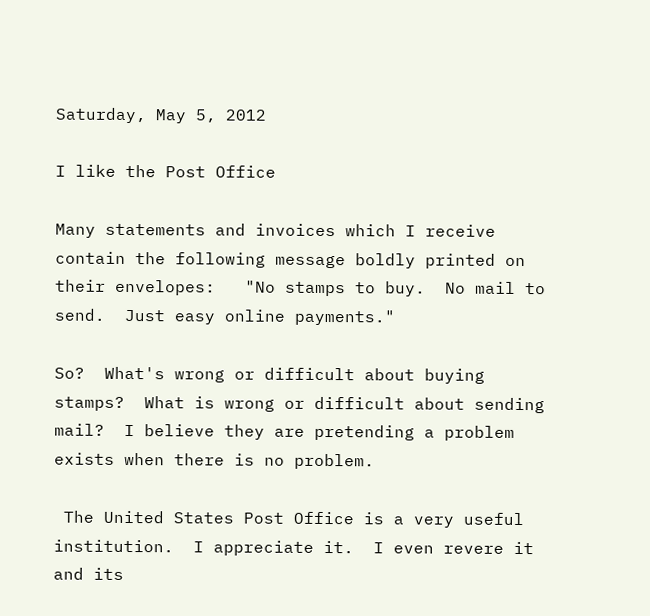Saturday, May 5, 2012

I like the Post Office

Many statements and invoices which I receive contain the following message boldly printed on their envelopes:   "No stamps to buy.  No mail to send.  Just easy online payments."

So?  What's wrong or difficult about buying stamps?  What is wrong or difficult about sending mail?  I believe they are pretending a problem exists when there is no problem.

 The United States Post Office is a very useful institution.  I appreciate it.  I even revere it and its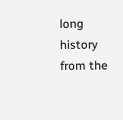long history from the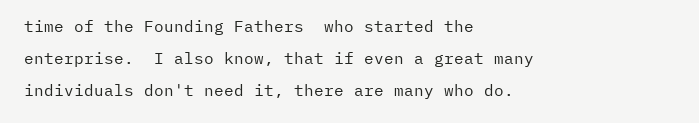time of the Founding Fathers  who started the enterprise.  I also know, that if even a great many individuals don't need it, there are many who do.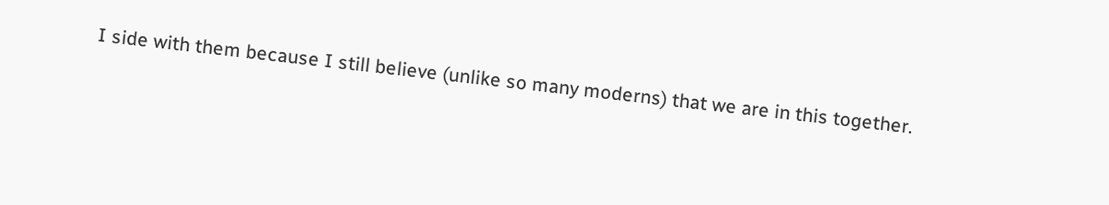I side with them because I still believe (unlike so many moderns) that we are in this together.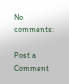No comments:

Post a Comment